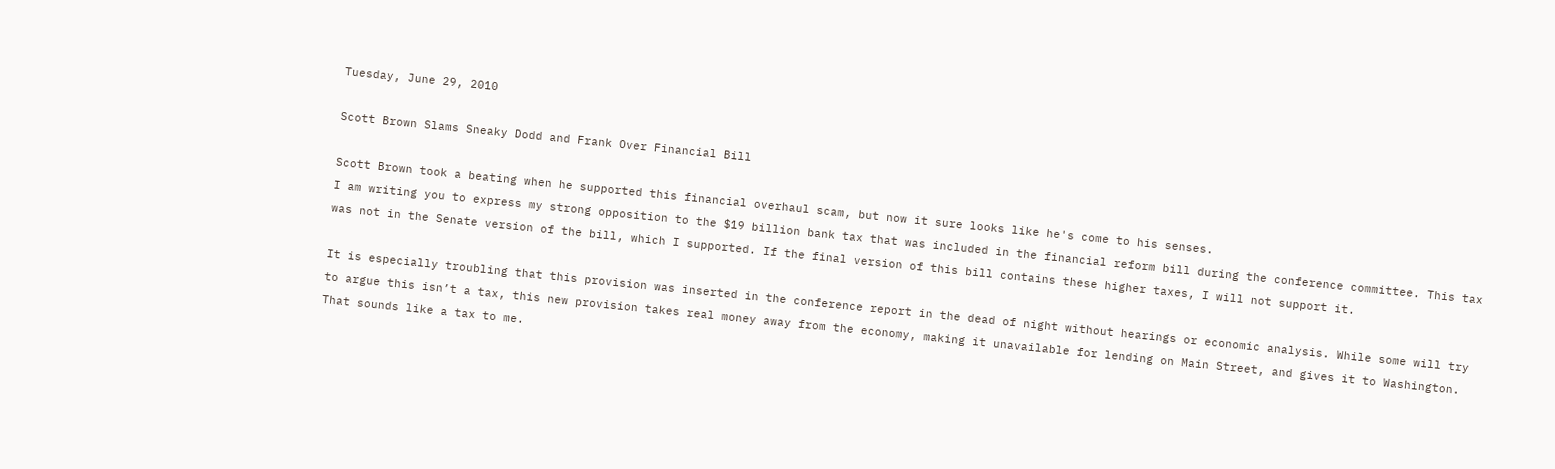Tuesday, June 29, 2010

Scott Brown Slams Sneaky Dodd and Frank Over Financial Bill

Scott Brown took a beating when he supported this financial overhaul scam, but now it sure looks like he's come to his senses.
I am writing you to express my strong opposition to the $19 billion bank tax that was included in the financial reform bill during the conference committee. This tax was not in the Senate version of the bill, which I supported. If the final version of this bill contains these higher taxes, I will not support it.

It is especially troubling that this provision was inserted in the conference report in the dead of night without hearings or economic analysis. While some will try to argue this isn’t a tax, this new provision takes real money away from the economy, making it unavailable for lending on Main Street, and gives it to Washington. That sounds like a tax to me.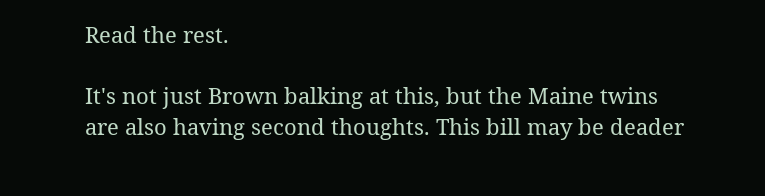Read the rest.

It's not just Brown balking at this, but the Maine twins are also having second thoughts. This bill may be deader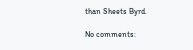than Sheets Byrd.

No comments: